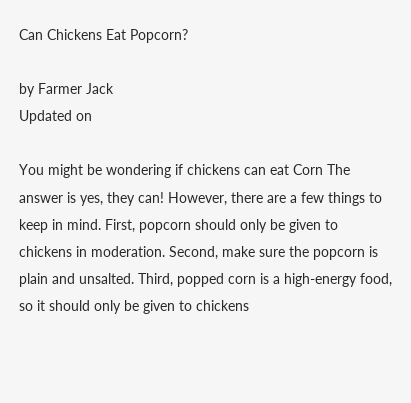Can Chickens Eat Popcorn?

by Farmer Jack
Updated on

You might be wondering if chickens can eat Corn The answer is yes, they can! However, there are a few things to keep in mind. First, popcorn should only be given to chickens in moderation. Second, make sure the popcorn is plain and unsalted. Third, popped corn is a high-energy food, so it should only be given to chickens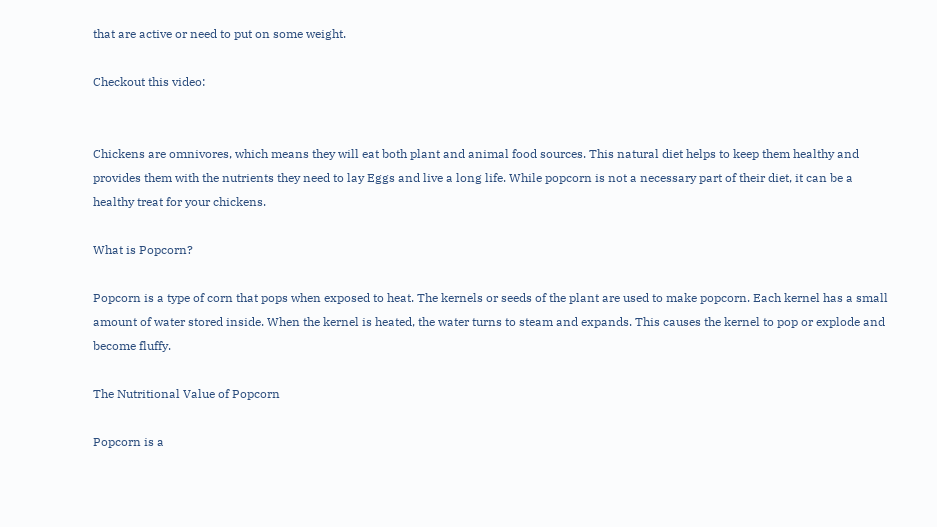that are active or need to put on some weight.

Checkout this video:


Chickens are omnivores, which means they will eat both plant and animal food sources. This natural diet helps to keep them healthy and provides them with the nutrients they need to lay Eggs and live a long life. While popcorn is not a necessary part of their diet, it can be a healthy treat for your chickens.

What is Popcorn?

Popcorn is a type of corn that pops when exposed to heat. The kernels or seeds of the plant are used to make popcorn. Each kernel has a small amount of water stored inside. When the kernel is heated, the water turns to steam and expands. This causes the kernel to pop or explode and become fluffy.

The Nutritional Value of Popcorn

Popcorn is a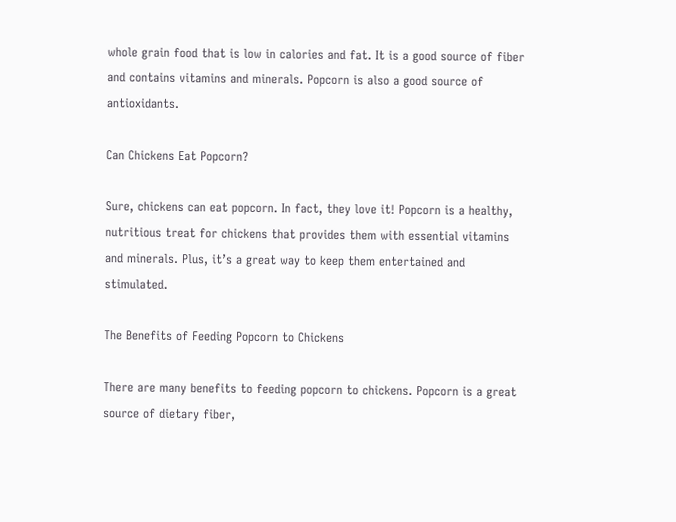whole grain food that is low in calories and fat. It is a good source of fiber and contains vitamins and minerals. Popcorn is also a good source of antioxidants.

Can Chickens Eat Popcorn?

Sure, chickens can eat popcorn. In fact, they love it! Popcorn is a healthy, nutritious treat for chickens that provides them with essential vitamins and minerals. Plus, it’s a great way to keep them entertained and stimulated.

The Benefits of Feeding Popcorn to Chickens

There are many benefits to feeding popcorn to chickens. Popcorn is a great source of dietary fiber,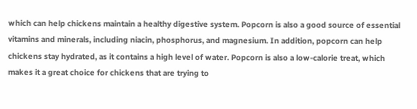which can help chickens maintain a healthy digestive system. Popcorn is also a good source of essential vitamins and minerals, including niacin, phosphorus, and magnesium. In addition, popcorn can help chickens stay hydrated, as it contains a high level of water. Popcorn is also a low-calorie treat, which makes it a great choice for chickens that are trying to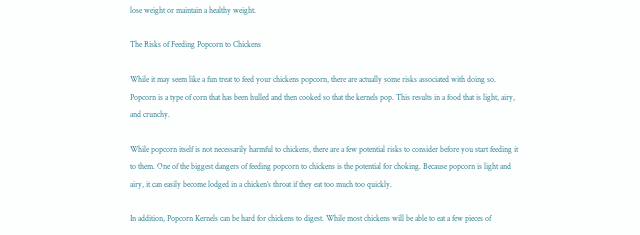lose weight or maintain a healthy weight.

The Risks of Feeding Popcorn to Chickens

While it may seem like a fun treat to feed your chickens popcorn, there are actually some risks associated with doing so. Popcorn is a type of corn that has been hulled and then cooked so that the kernels pop. This results in a food that is light, airy, and crunchy.

While popcorn itself is not necessarily harmful to chickens, there are a few potential risks to consider before you start feeding it to them. One of the biggest dangers of feeding popcorn to chickens is the potential for choking. Because popcorn is light and airy, it can easily become lodged in a chicken’s throat if they eat too much too quickly.

In addition, Popcorn Kernels can be hard for chickens to digest. While most chickens will be able to eat a few pieces of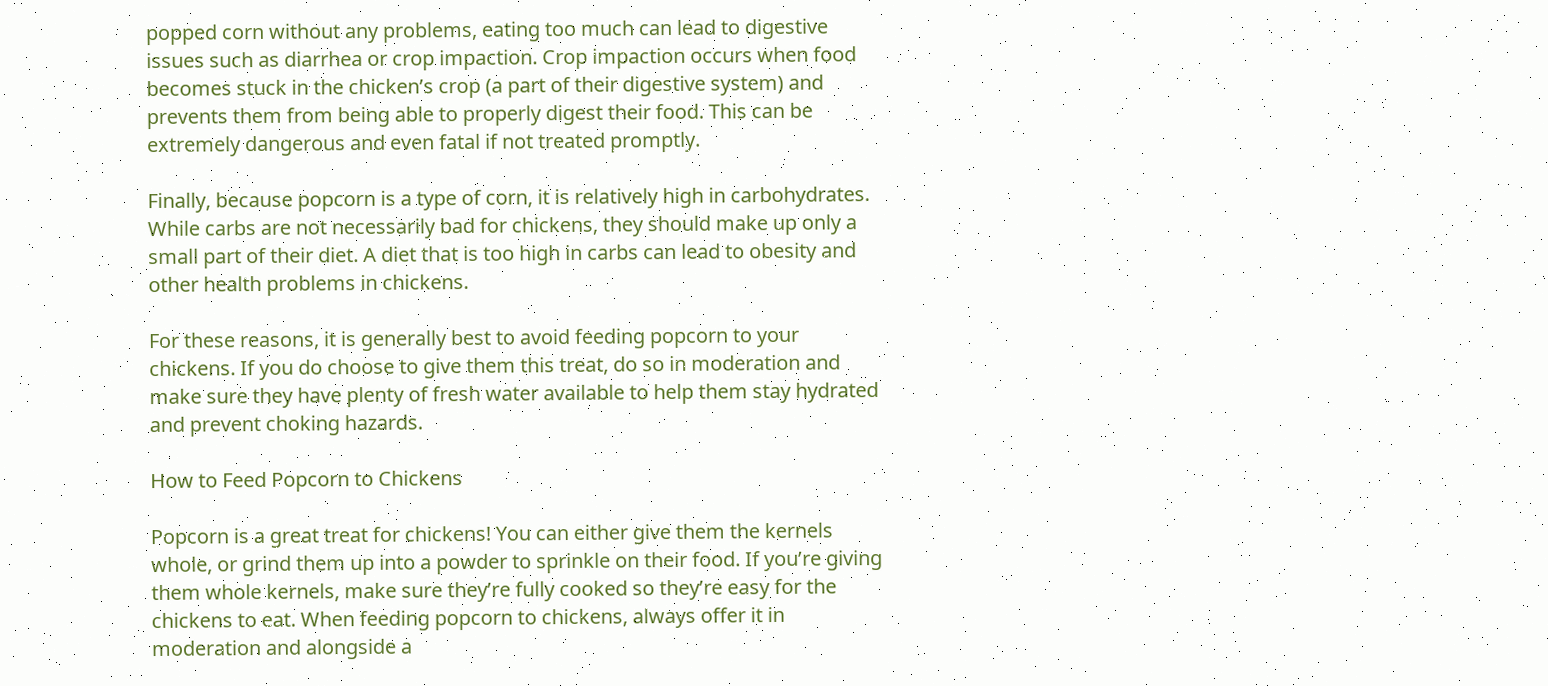popped corn without any problems, eating too much can lead to digestive issues such as diarrhea or crop impaction. Crop impaction occurs when food becomes stuck in the chicken’s crop (a part of their digestive system) and prevents them from being able to properly digest their food. This can be extremely dangerous and even fatal if not treated promptly.

Finally, because popcorn is a type of corn, it is relatively high in carbohydrates. While carbs are not necessarily bad for chickens, they should make up only a small part of their diet. A diet that is too high in carbs can lead to obesity and other health problems in chickens.

For these reasons, it is generally best to avoid feeding popcorn to your chickens. If you do choose to give them this treat, do so in moderation and make sure they have plenty of fresh water available to help them stay hydrated and prevent choking hazards.

How to Feed Popcorn to Chickens

Popcorn is a great treat for chickens! You can either give them the kernels whole, or grind them up into a powder to sprinkle on their food. If you’re giving them whole kernels, make sure they’re fully cooked so they’re easy for the chickens to eat. When feeding popcorn to chickens, always offer it in moderation and alongside a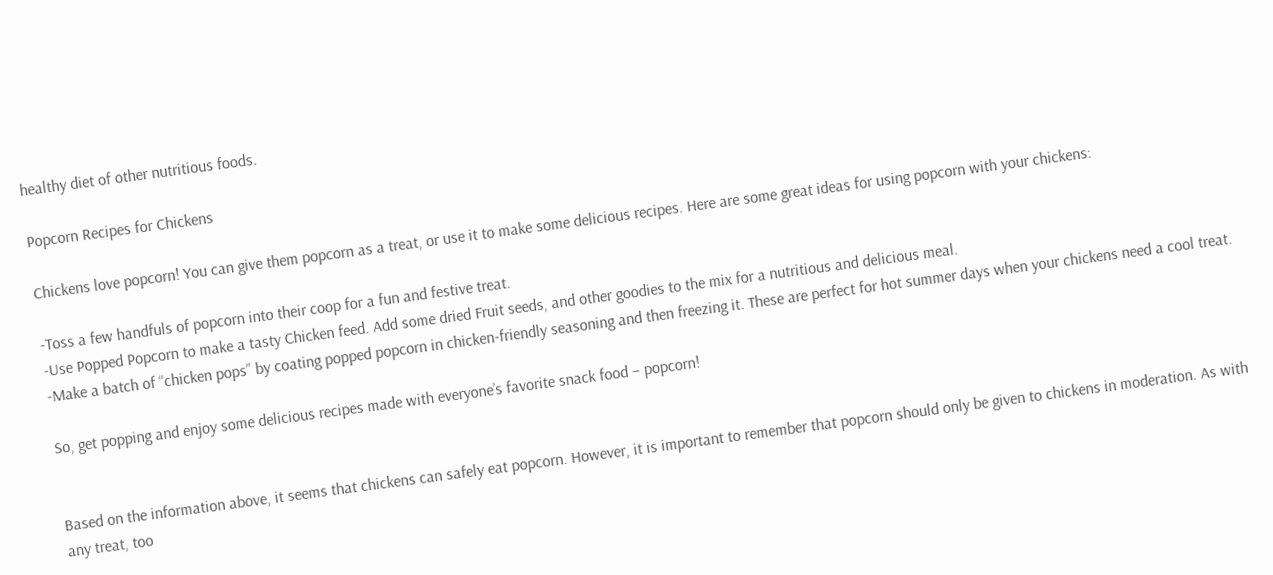healthy diet of other nutritious foods.

Popcorn Recipes for Chickens

Chickens love popcorn! You can give them popcorn as a treat, or use it to make some delicious recipes. Here are some great ideas for using popcorn with your chickens:

-Toss a few handfuls of popcorn into their coop for a fun and festive treat.
-Use Popped Popcorn to make a tasty Chicken feed. Add some dried Fruit seeds, and other goodies to the mix for a nutritious and delicious meal.
-Make a batch of “chicken pops” by coating popped popcorn in chicken-friendly seasoning and then freezing it. These are perfect for hot summer days when your chickens need a cool treat.

So, get popping and enjoy some delicious recipes made with everyone’s favorite snack food – popcorn!


Based on the information above, it seems that chickens can safely eat popcorn. However, it is important to remember that popcorn should only be given to chickens in moderation. As with any treat, too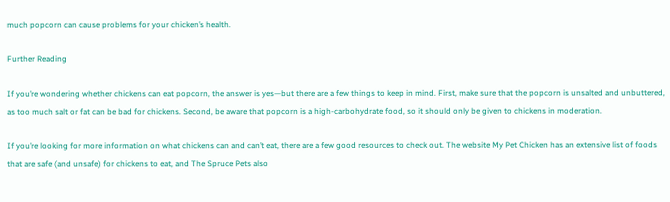much popcorn can cause problems for your chicken’s health.

Further Reading

If you’re wondering whether chickens can eat popcorn, the answer is yes—but there are a few things to keep in mind. First, make sure that the popcorn is unsalted and unbuttered, as too much salt or fat can be bad for chickens. Second, be aware that popcorn is a high-carbohydrate food, so it should only be given to chickens in moderation.

If you’re looking for more information on what chickens can and can’t eat, there are a few good resources to check out. The website My Pet Chicken has an extensive list of foods that are safe (and unsafe) for chickens to eat, and The Spruce Pets also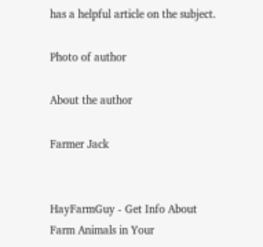has a helpful article on the subject.

Photo of author

About the author

Farmer Jack


HayFarmGuy - Get Info About Farm Animals in Your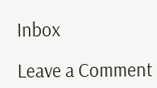Inbox

Leave a Comment